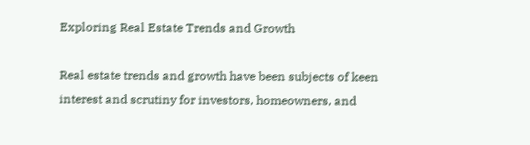Exploring Real Estate Trends and Growth

Real estate trends and growth have been subjects of keen interest and scrutiny for investors, homeowners, and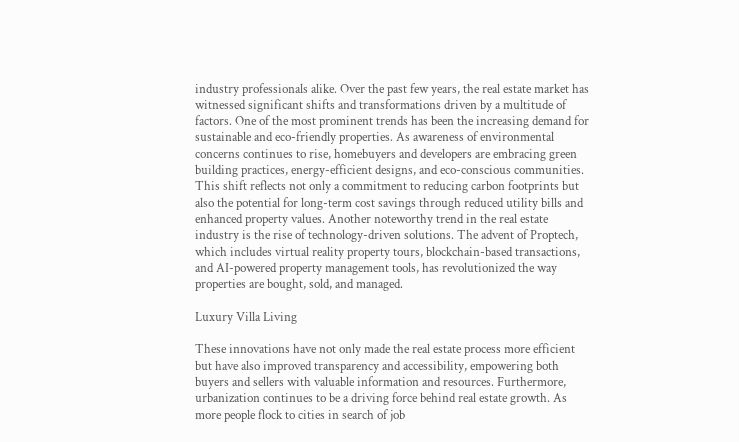industry professionals alike. Over the past few years, the real estate market has witnessed significant shifts and transformations driven by a multitude of factors. One of the most prominent trends has been the increasing demand for sustainable and eco-friendly properties. As awareness of environmental concerns continues to rise, homebuyers and developers are embracing green building practices, energy-efficient designs, and eco-conscious communities. This shift reflects not only a commitment to reducing carbon footprints but also the potential for long-term cost savings through reduced utility bills and enhanced property values. Another noteworthy trend in the real estate industry is the rise of technology-driven solutions. The advent of Proptech, which includes virtual reality property tours, blockchain-based transactions, and AI-powered property management tools, has revolutionized the way properties are bought, sold, and managed.

Luxury Villa Living

These innovations have not only made the real estate process more efficient but have also improved transparency and accessibility, empowering both buyers and sellers with valuable information and resources. Furthermore, urbanization continues to be a driving force behind real estate growth. As more people flock to cities in search of job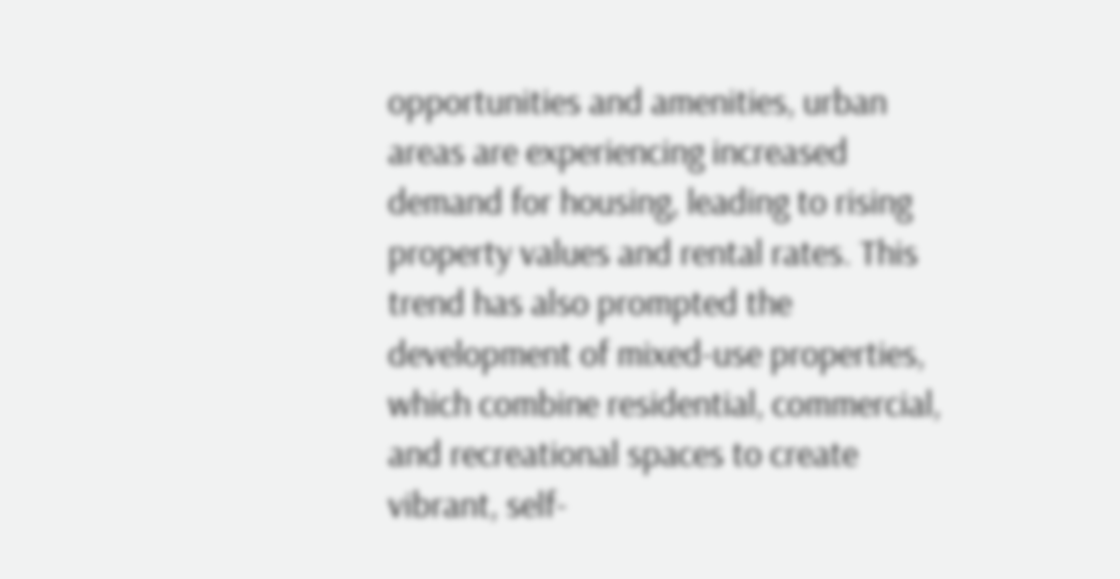opportunities and amenities, urban areas are experiencing increased demand for housing, leading to rising property values and rental rates. This trend has also prompted the development of mixed-use properties, which combine residential, commercial, and recreational spaces to create vibrant, self-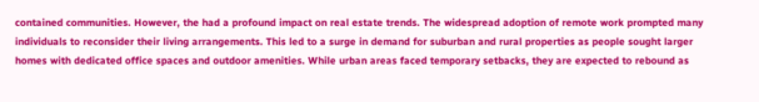contained communities. However, the had a profound impact on real estate trends. The widespread adoption of remote work prompted many individuals to reconsider their living arrangements. This led to a surge in demand for suburban and rural properties as people sought larger homes with dedicated office spaces and outdoor amenities. While urban areas faced temporary setbacks, they are expected to rebound as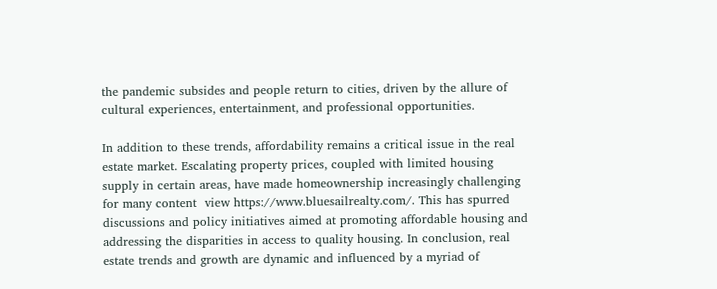the pandemic subsides and people return to cities, driven by the allure of cultural experiences, entertainment, and professional opportunities.

In addition to these trends, affordability remains a critical issue in the real estate market. Escalating property prices, coupled with limited housing supply in certain areas, have made homeownership increasingly challenging for many content  view https://www.bluesailrealty.com/. This has spurred discussions and policy initiatives aimed at promoting affordable housing and addressing the disparities in access to quality housing. In conclusion, real estate trends and growth are dynamic and influenced by a myriad of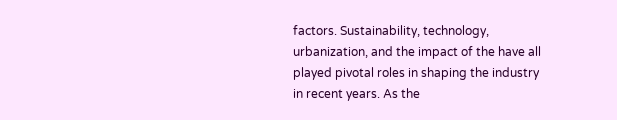factors. Sustainability, technology, urbanization, and the impact of the have all played pivotal roles in shaping the industry in recent years. As the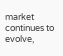market continues to evolve,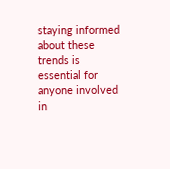staying informed about these trends is essential for anyone involved in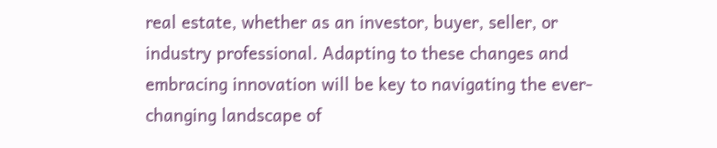real estate, whether as an investor, buyer, seller, or industry professional. Adapting to these changes and embracing innovation will be key to navigating the ever-changing landscape of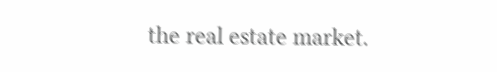the real estate market.